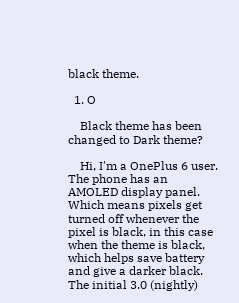black theme.

  1. O

    Black theme has been changed to Dark theme?

    Hi, I'm a OnePlus 6 user. The phone has an AMOLED display panel. Which means pixels get turned off whenever the pixel is black, in this case when the theme is black, which helps save battery and give a darker black. The initial 3.0 (nightly)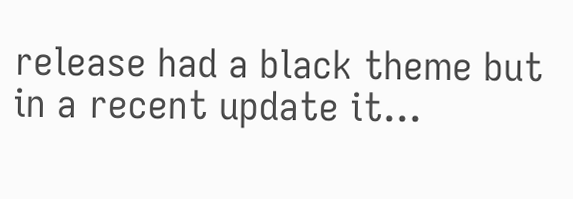release had a black theme but in a recent update it...